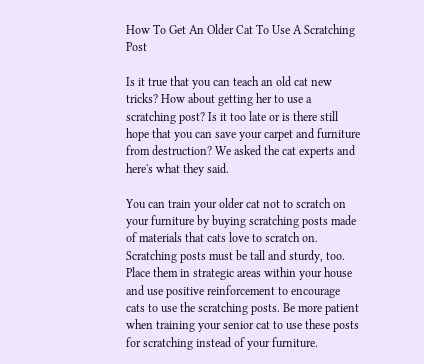How To Get An Older Cat To Use A Scratching Post

Is it true that you can teach an old cat new tricks? How about getting her to use a scratching post? Is it too late or is there still hope that you can save your carpet and furniture from destruction? We asked the cat experts and here's what they said.

You can train your older cat not to scratch on your furniture by buying scratching posts made of materials that cats love to scratch on. Scratching posts must be tall and sturdy, too. Place them in strategic areas within your house and use positive reinforcement to encourage cats to use the scratching posts. Be more patient when training your senior cat to use these posts for scratching instead of your furniture.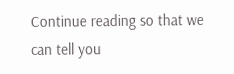Continue reading so that we can tell you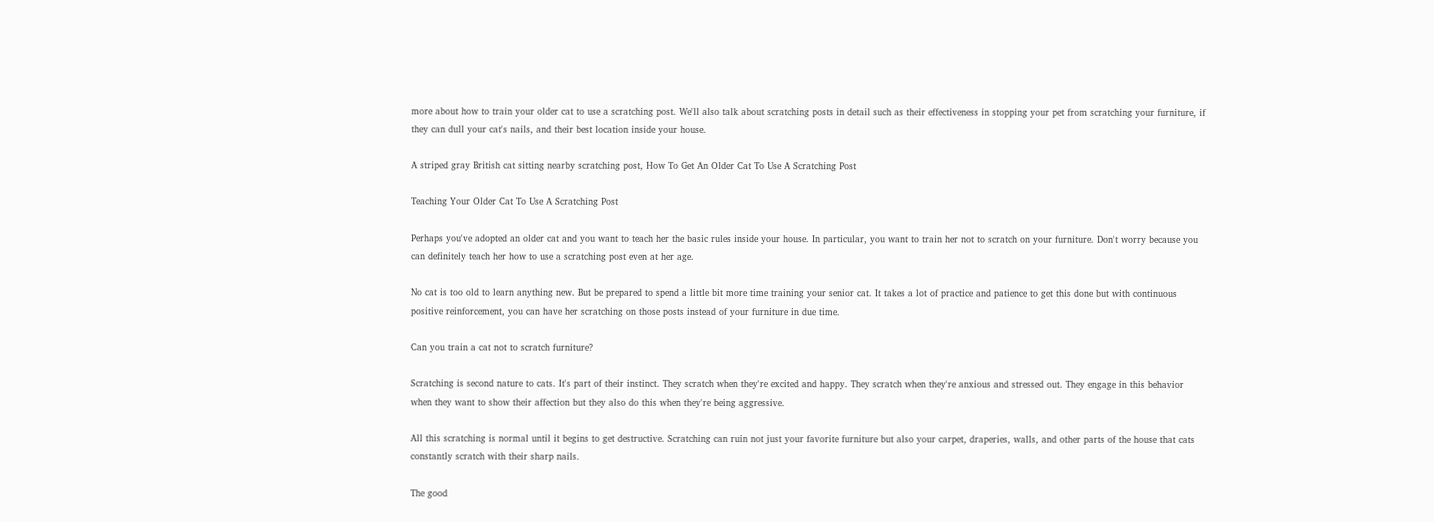more about how to train your older cat to use a scratching post. We'll also talk about scratching posts in detail such as their effectiveness in stopping your pet from scratching your furniture, if they can dull your cat's nails, and their best location inside your house.

A striped gray British cat sitting nearby scratching post, How To Get An Older Cat To Use A Scratching Post

Teaching Your Older Cat To Use A Scratching Post

Perhaps you've adopted an older cat and you want to teach her the basic rules inside your house. In particular, you want to train her not to scratch on your furniture. Don't worry because you can definitely teach her how to use a scratching post even at her age.

No cat is too old to learn anything new. But be prepared to spend a little bit more time training your senior cat. It takes a lot of practice and patience to get this done but with continuous positive reinforcement, you can have her scratching on those posts instead of your furniture in due time.

Can you train a cat not to scratch furniture?

Scratching is second nature to cats. It's part of their instinct. They scratch when they're excited and happy. They scratch when they're anxious and stressed out. They engage in this behavior when they want to show their affection but they also do this when they're being aggressive.

All this scratching is normal until it begins to get destructive. Scratching can ruin not just your favorite furniture but also your carpet, draperies, walls, and other parts of the house that cats constantly scratch with their sharp nails.

The good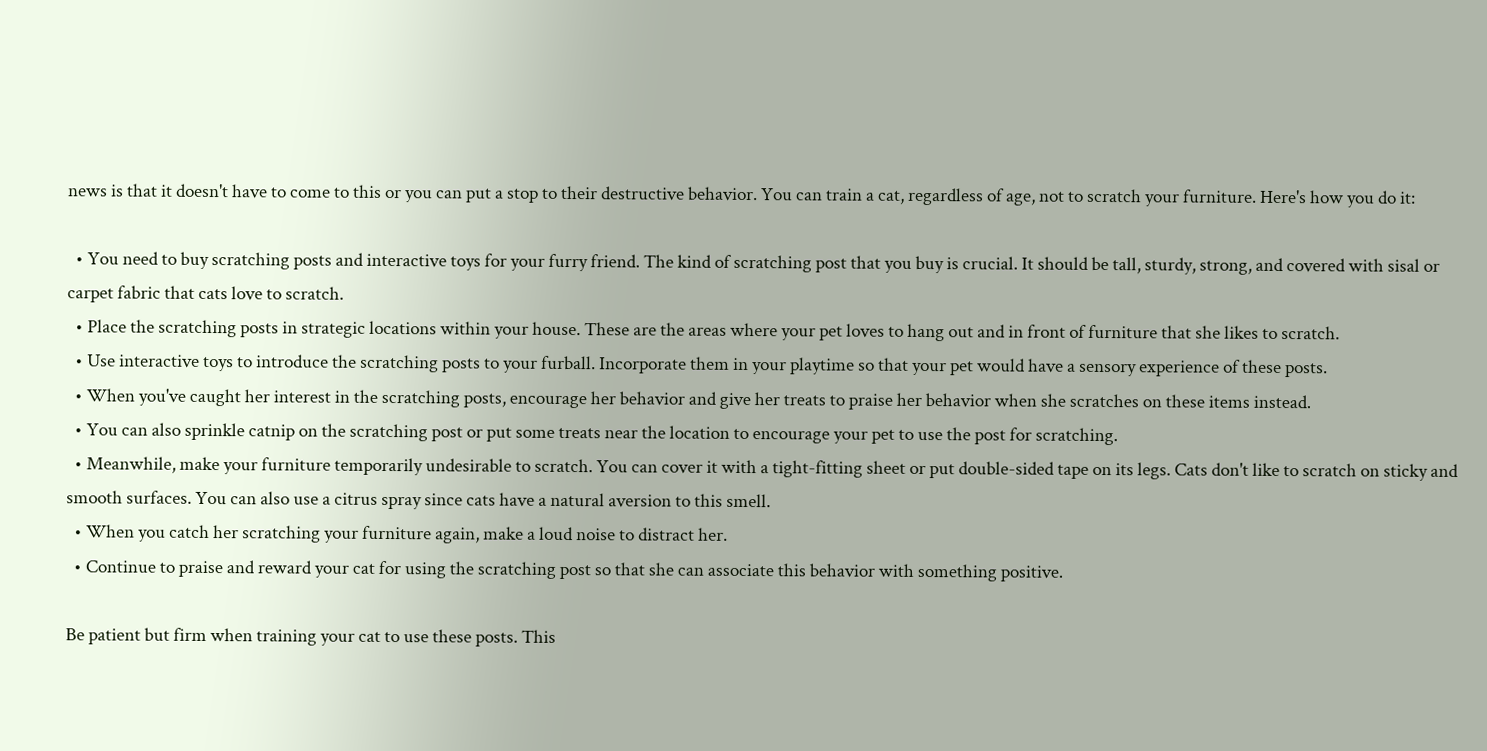news is that it doesn't have to come to this or you can put a stop to their destructive behavior. You can train a cat, regardless of age, not to scratch your furniture. Here's how you do it:

  • You need to buy scratching posts and interactive toys for your furry friend. The kind of scratching post that you buy is crucial. It should be tall, sturdy, strong, and covered with sisal or carpet fabric that cats love to scratch.
  • Place the scratching posts in strategic locations within your house. These are the areas where your pet loves to hang out and in front of furniture that she likes to scratch.
  • Use interactive toys to introduce the scratching posts to your furball. Incorporate them in your playtime so that your pet would have a sensory experience of these posts.
  • When you've caught her interest in the scratching posts, encourage her behavior and give her treats to praise her behavior when she scratches on these items instead.
  • You can also sprinkle catnip on the scratching post or put some treats near the location to encourage your pet to use the post for scratching.
  • Meanwhile, make your furniture temporarily undesirable to scratch. You can cover it with a tight-fitting sheet or put double-sided tape on its legs. Cats don't like to scratch on sticky and smooth surfaces. You can also use a citrus spray since cats have a natural aversion to this smell.
  • When you catch her scratching your furniture again, make a loud noise to distract her.
  • Continue to praise and reward your cat for using the scratching post so that she can associate this behavior with something positive.

Be patient but firm when training your cat to use these posts. This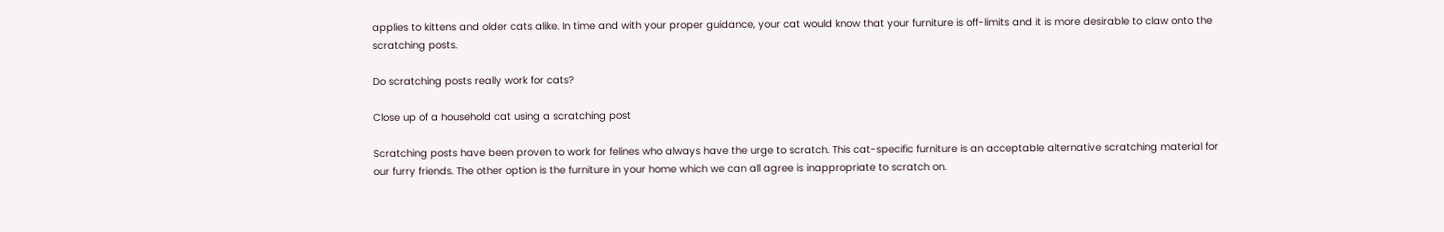applies to kittens and older cats alike. In time and with your proper guidance, your cat would know that your furniture is off-limits and it is more desirable to claw onto the scratching posts.

Do scratching posts really work for cats?

Close up of a household cat using a scratching post

Scratching posts have been proven to work for felines who always have the urge to scratch. This cat-specific furniture is an acceptable alternative scratching material for our furry friends. The other option is the furniture in your home which we can all agree is inappropriate to scratch on.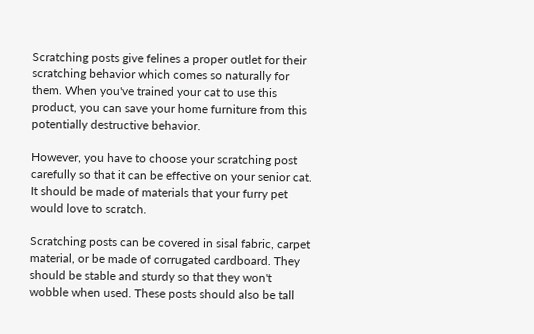Scratching posts give felines a proper outlet for their scratching behavior which comes so naturally for them. When you've trained your cat to use this product, you can save your home furniture from this potentially destructive behavior.

However, you have to choose your scratching post carefully so that it can be effective on your senior cat. It should be made of materials that your furry pet would love to scratch.

Scratching posts can be covered in sisal fabric, carpet material, or be made of corrugated cardboard. They should be stable and sturdy so that they won't wobble when used. These posts should also be tall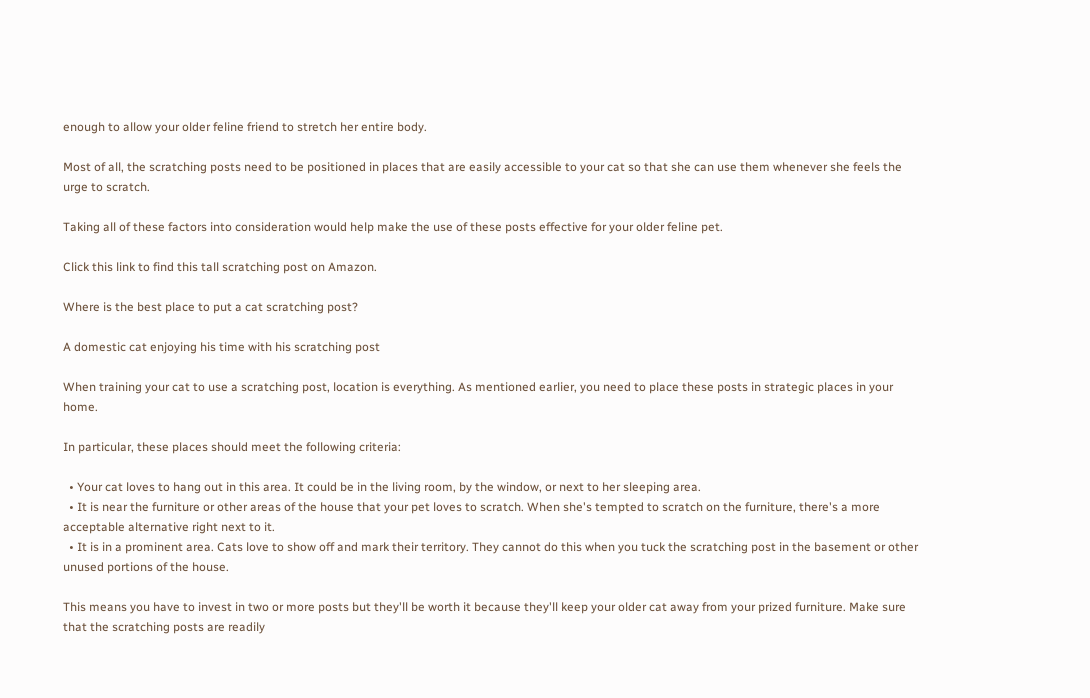enough to allow your older feline friend to stretch her entire body.

Most of all, the scratching posts need to be positioned in places that are easily accessible to your cat so that she can use them whenever she feels the urge to scratch.

Taking all of these factors into consideration would help make the use of these posts effective for your older feline pet.

Click this link to find this tall scratching post on Amazon.

Where is the best place to put a cat scratching post?

A domestic cat enjoying his time with his scratching post

When training your cat to use a scratching post, location is everything. As mentioned earlier, you need to place these posts in strategic places in your home.

In particular, these places should meet the following criteria:

  • Your cat loves to hang out in this area. It could be in the living room, by the window, or next to her sleeping area.
  • It is near the furniture or other areas of the house that your pet loves to scratch. When she's tempted to scratch on the furniture, there's a more acceptable alternative right next to it.
  • It is in a prominent area. Cats love to show off and mark their territory. They cannot do this when you tuck the scratching post in the basement or other unused portions of the house.

This means you have to invest in two or more posts but they'll be worth it because they'll keep your older cat away from your prized furniture. Make sure that the scratching posts are readily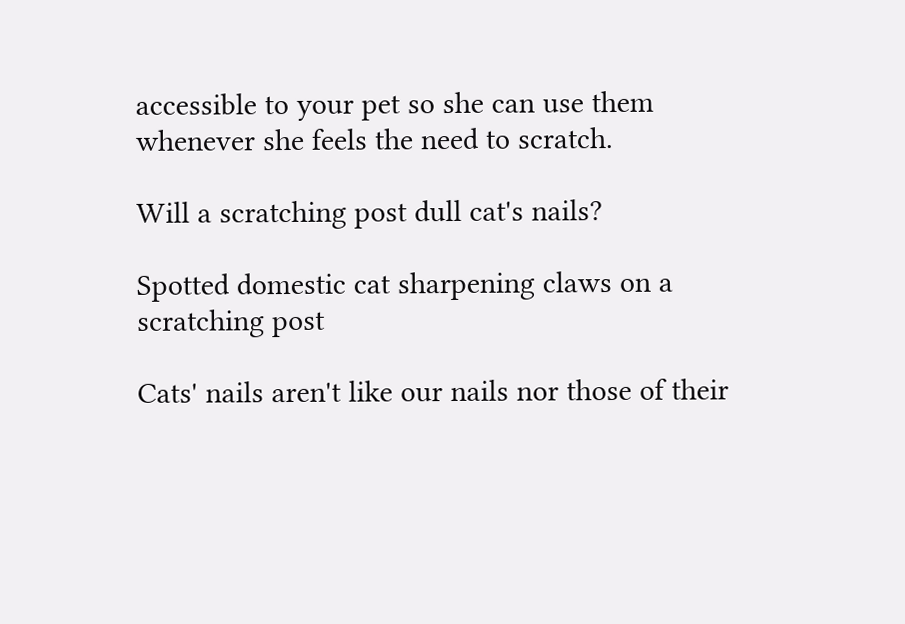accessible to your pet so she can use them whenever she feels the need to scratch.

Will a scratching post dull cat's nails?

Spotted domestic cat sharpening claws on a scratching post

Cats' nails aren't like our nails nor those of their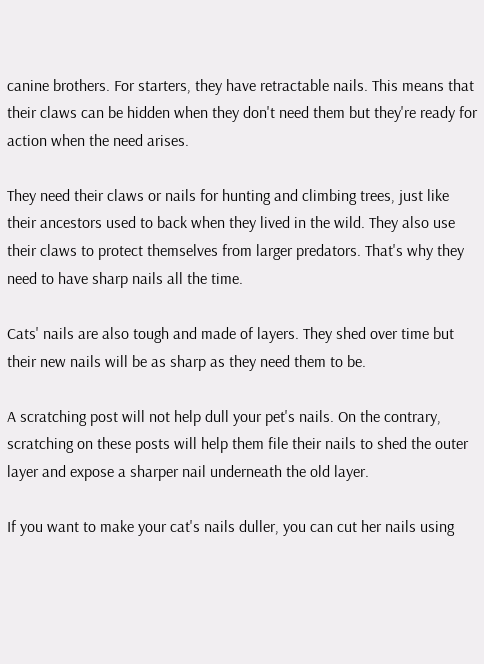canine brothers. For starters, they have retractable nails. This means that their claws can be hidden when they don't need them but they're ready for action when the need arises.

They need their claws or nails for hunting and climbing trees, just like their ancestors used to back when they lived in the wild. They also use their claws to protect themselves from larger predators. That's why they need to have sharp nails all the time.

Cats' nails are also tough and made of layers. They shed over time but their new nails will be as sharp as they need them to be.

A scratching post will not help dull your pet's nails. On the contrary, scratching on these posts will help them file their nails to shed the outer layer and expose a sharper nail underneath the old layer.

If you want to make your cat's nails duller, you can cut her nails using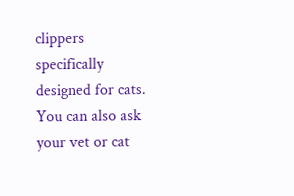clippers specifically designed for cats. You can also ask your vet or cat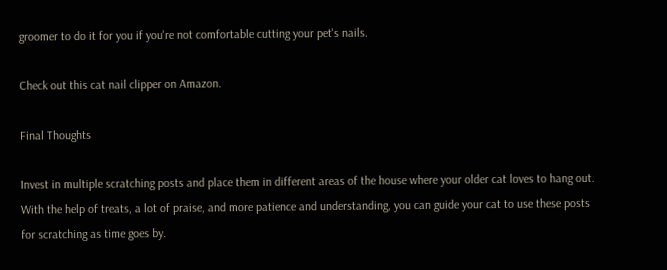groomer to do it for you if you're not comfortable cutting your pet's nails.

Check out this cat nail clipper on Amazon.

Final Thoughts

Invest in multiple scratching posts and place them in different areas of the house where your older cat loves to hang out. With the help of treats, a lot of praise, and more patience and understanding, you can guide your cat to use these posts for scratching as time goes by.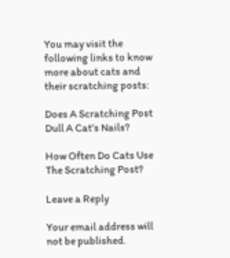You may visit the following links to know more about cats and their scratching posts:

Does A Scratching Post Dull A Cat’s Nails?

How Often Do Cats Use The Scratching Post?

Leave a Reply

Your email address will not be published.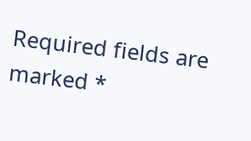Required fields are marked *